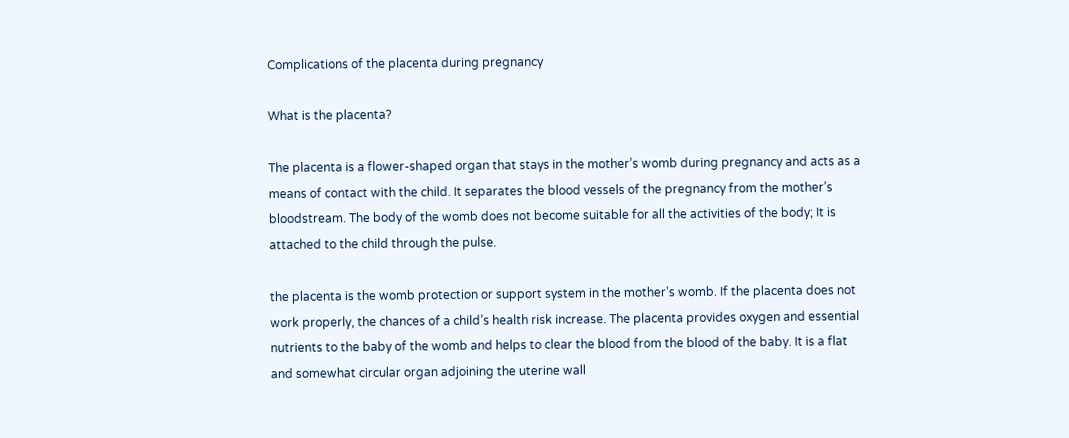Complications of the placenta during pregnancy

What is the placenta?

The placenta is a flower-shaped organ that stays in the mother’s womb during pregnancy and acts as a means of contact with the child. It separates the blood vessels of the pregnancy from the mother’s bloodstream. The body of the womb does not become suitable for all the activities of the body; It is attached to the child through the pulse.

the placenta is the womb protection or support system in the mother’s womb. If the placenta does not work properly, the chances of a child’s health risk increase. The placenta provides oxygen and essential nutrients to the baby of the womb and helps to clear the blood from the blood of the baby. It is a flat and somewhat circular organ adjoining the uterine wall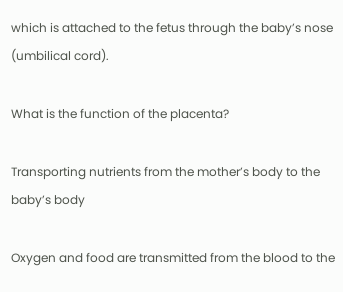which is attached to the fetus through the baby’s nose (umbilical cord).

What is the function of the placenta?

Transporting nutrients from the mother’s body to the baby’s body

Oxygen and food are transmitted from the blood to the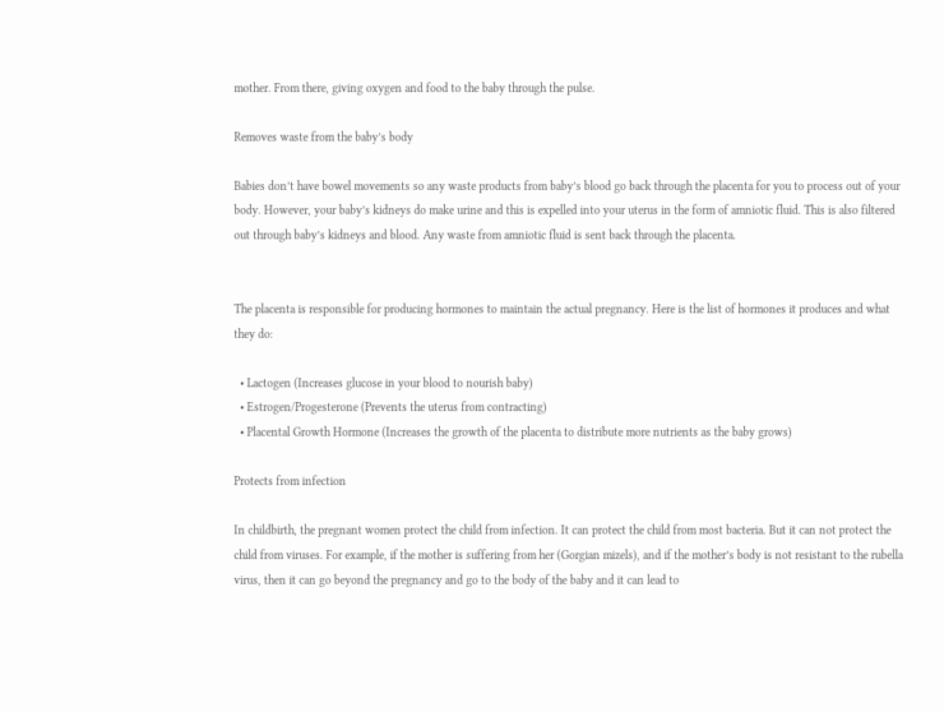mother. From there, giving oxygen and food to the baby through the pulse.

Removes waste from the baby’s body

Babies don’t have bowel movements so any waste products from baby’s blood go back through the placenta for you to process out of your body. However, your baby’s kidneys do make urine and this is expelled into your uterus in the form of amniotic fluid. This is also filtered out through baby’s kidneys and blood. Any waste from amniotic fluid is sent back through the placenta.


The placenta is responsible for producing hormones to maintain the actual pregnancy. Here is the list of hormones it produces and what they do:

  • Lactogen (Increases glucose in your blood to nourish baby)
  • Estrogen/Progesterone (Prevents the uterus from contracting)
  • Placental Growth Hormone (Increases the growth of the placenta to distribute more nutrients as the baby grows)

Protects from infection

In childbirth, the pregnant women protect the child from infection. It can protect the child from most bacteria. But it can not protect the child from viruses. For example, if the mother is suffering from her (Gorgian mizels), and if the mother’s body is not resistant to the rubella virus, then it can go beyond the pregnancy and go to the body of the baby and it can lead to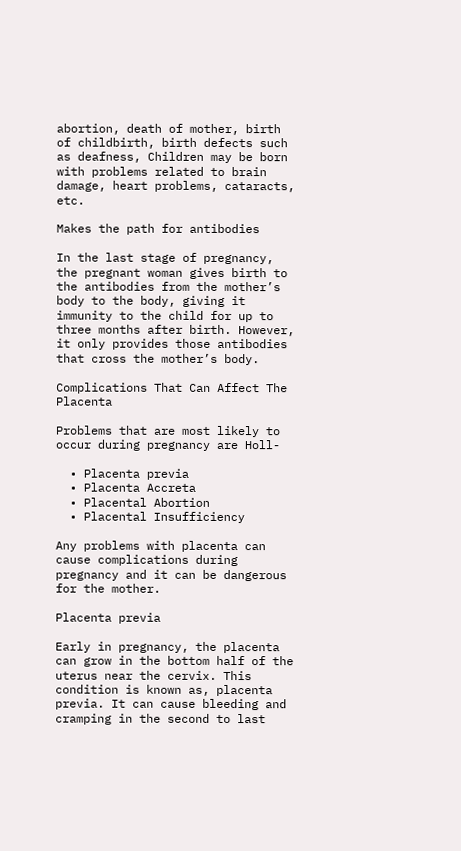abortion, death of mother, birth of childbirth, birth defects such as deafness, Children may be born with problems related to brain damage, heart problems, cataracts, etc.

Makes the path for antibodies

In the last stage of pregnancy, the pregnant woman gives birth to the antibodies from the mother’s body to the body, giving it immunity to the child for up to three months after birth. However, it only provides those antibodies that cross the mother’s body.

Complications That Can Affect The Placenta

Problems that are most likely to occur during pregnancy are Holl-

  • Placenta previa
  • Placenta Accreta
  • Placental Abortion
  • Placental Insufficiency

Any problems with placenta can cause complications during pregnancy and it can be dangerous for the mother.

Placenta previa

Early in pregnancy, the placenta can grow in the bottom half of the uterus near the cervix. This condition is known as, placenta previa. It can cause bleeding and cramping in the second to last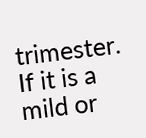trimester. If it is a mild or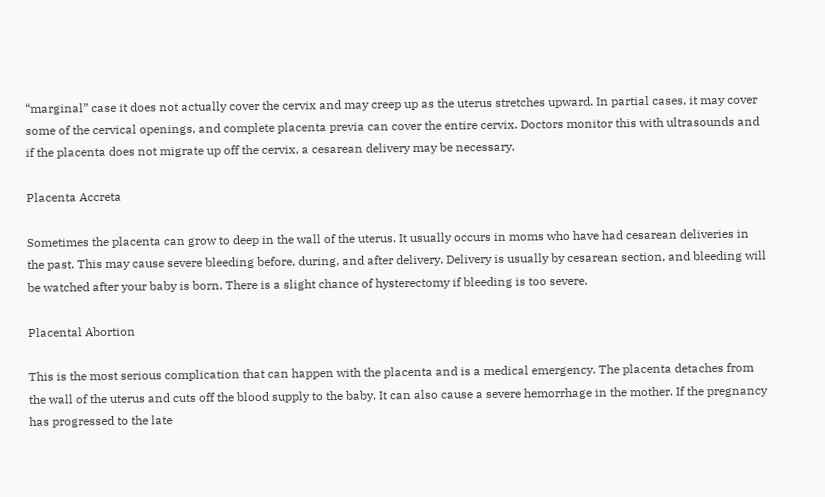“marginal” case it does not actually cover the cervix and may creep up as the uterus stretches upward. In partial cases, it may cover some of the cervical openings, and complete placenta previa can cover the entire cervix. Doctors monitor this with ultrasounds and if the placenta does not migrate up off the cervix, a cesarean delivery may be necessary.

Placenta Accreta

Sometimes the placenta can grow to deep in the wall of the uterus. It usually occurs in moms who have had cesarean deliveries in the past. This may cause severe bleeding before, during, and after delivery. Delivery is usually by cesarean section, and bleeding will be watched after your baby is born. There is a slight chance of hysterectomy if bleeding is too severe.

Placental Abortion

This is the most serious complication that can happen with the placenta and is a medical emergency. The placenta detaches from the wall of the uterus and cuts off the blood supply to the baby. It can also cause a severe hemorrhage in the mother. If the pregnancy has progressed to the late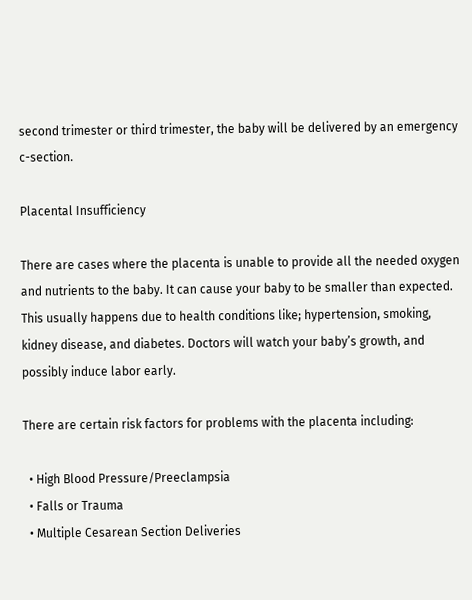second trimester or third trimester, the baby will be delivered by an emergency c-section.

Placental Insufficiency

There are cases where the placenta is unable to provide all the needed oxygen and nutrients to the baby. It can cause your baby to be smaller than expected. This usually happens due to health conditions like; hypertension, smoking, kidney disease, and diabetes. Doctors will watch your baby’s growth, and possibly induce labor early.

There are certain risk factors for problems with the placenta including:

  • High Blood Pressure/Preeclampsia
  • Falls or Trauma
  • Multiple Cesarean Section Deliveries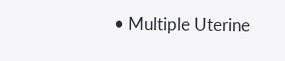• Multiple Uterine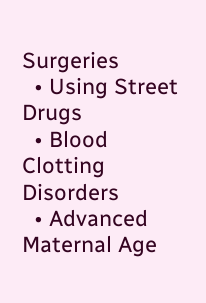Surgeries
  • Using Street Drugs
  • Blood Clotting Disorders
  • Advanced Maternal Age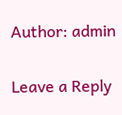Author: admin

Leave a Reply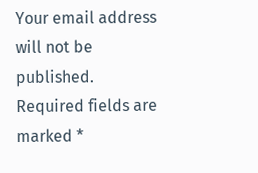Your email address will not be published. Required fields are marked *